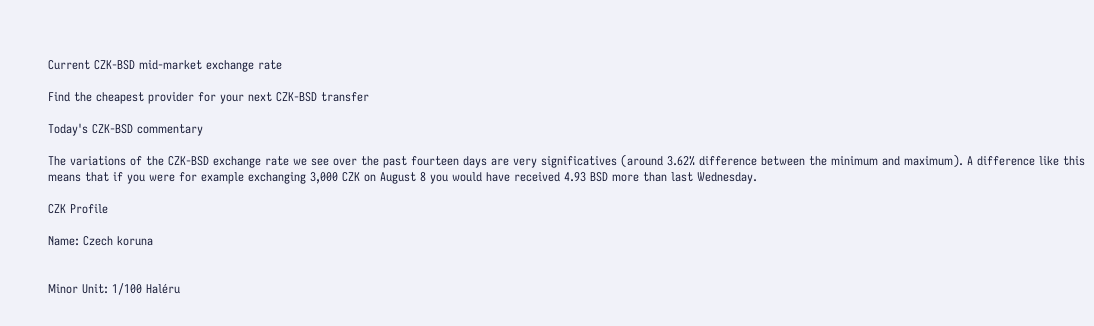Current CZK-BSD mid-market exchange rate

Find the cheapest provider for your next CZK-BSD transfer

Today's CZK-BSD commentary

The variations of the CZK-BSD exchange rate we see over the past fourteen days are very significatives (around 3.62% difference between the minimum and maximum). A difference like this means that if you were for example exchanging 3,000 CZK on August 8 you would have received 4.93 BSD more than last Wednesday.

CZK Profile

Name: Czech koruna


Minor Unit: 1/100 Haléru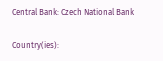Central Bank: Czech National Bank

Country(ies):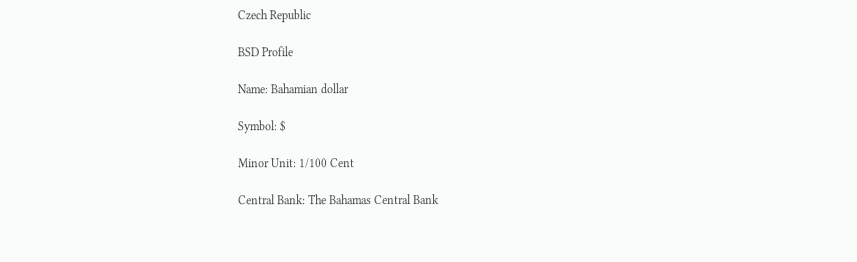Czech Republic

BSD Profile

Name: Bahamian dollar

Symbol: $

Minor Unit: 1/100 Cent

Central Bank: The Bahamas Central Bank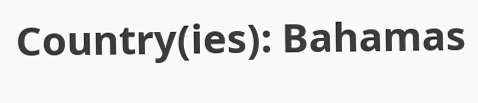Country(ies): Bahamas